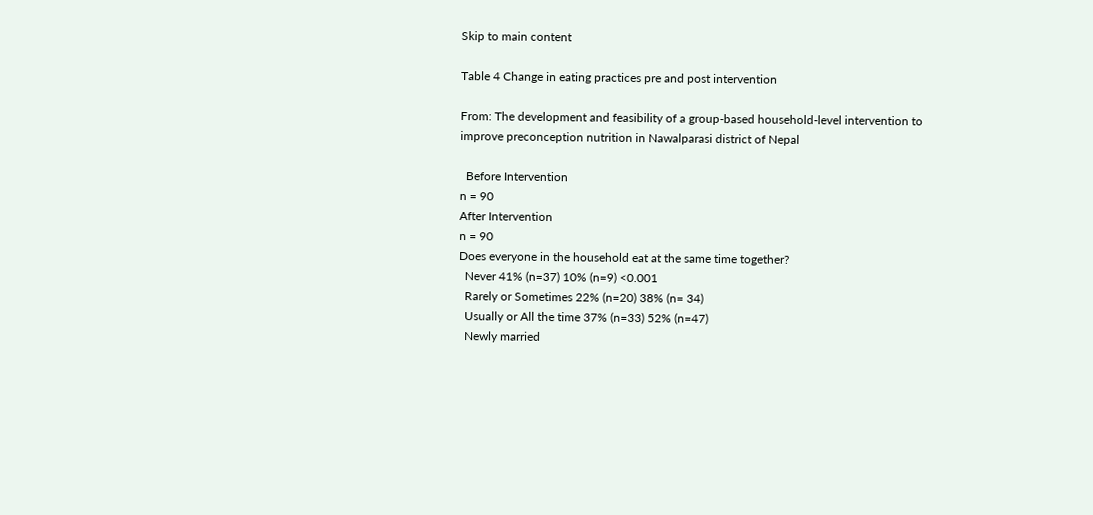Skip to main content

Table 4 Change in eating practices pre and post intervention

From: The development and feasibility of a group-based household-level intervention to improve preconception nutrition in Nawalparasi district of Nepal

  Before Intervention
n = 90
After Intervention
n = 90
Does everyone in the household eat at the same time together?
  Never 41% (n=37) 10% (n=9) <0.001
  Rarely or Sometimes 22% (n=20) 38% (n= 34)
  Usually or All the time 37% (n=33) 52% (n=47)
  Newly married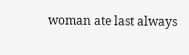woman ate last always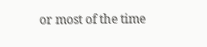or most of the time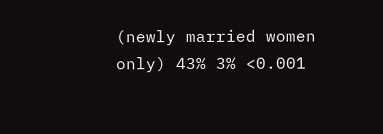(newly married women only) 43% 3% <0.001